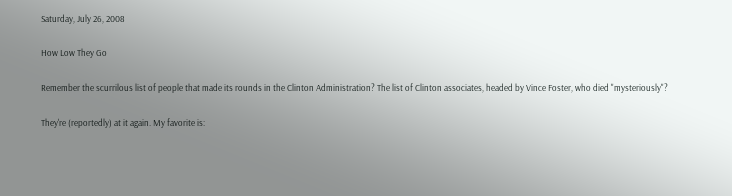Saturday, July 26, 2008

How Low They Go

Remember the scurrilous list of people that made its rounds in the Clinton Administration? The list of Clinton associates, headed by Vince Foster, who died "mysteriously"?

They're (reportedly) at it again. My favorite is: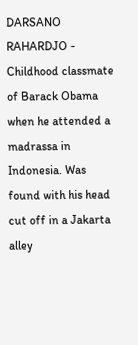DARSANO RAHARDJO - Childhood classmate of Barack Obama when he attended a madrassa in Indonesia. Was found with his head cut off in a Jakarta alley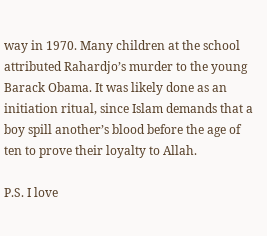way in 1970. Many children at the school attributed Rahardjo’s murder to the young Barack Obama. It was likely done as an initiation ritual, since Islam demands that a boy spill another’s blood before the age of ten to prove their loyalty to Allah.

P.S. I love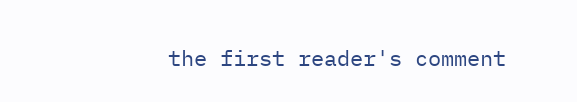the first reader's comment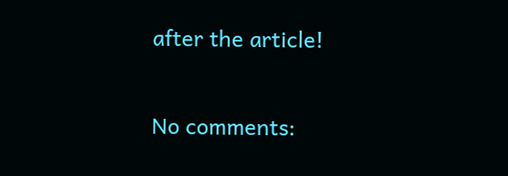after the article!

No comments: